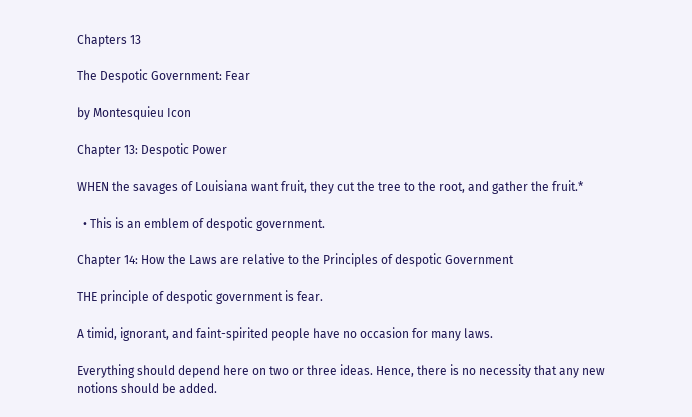Chapters 13

The Despotic Government: Fear

by Montesquieu Icon

Chapter 13: Despotic Power

WHEN the savages of Louisiana want fruit, they cut the tree to the root, and gather the fruit.*

  • This is an emblem of despotic government.

Chapter 14: How the Laws are relative to the Principles of despotic Government

THE principle of despotic government is fear.

A timid, ignorant, and faint-spirited people have no occasion for many laws.

Everything should depend here on two or three ideas. Hence, there is no necessity that any new notions should be added.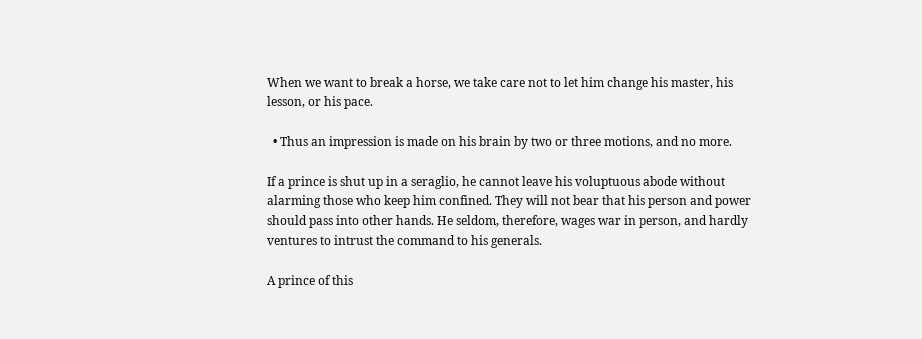When we want to break a horse, we take care not to let him change his master, his lesson, or his pace.

  • Thus an impression is made on his brain by two or three motions, and no more.

If a prince is shut up in a seraglio, he cannot leave his voluptuous abode without alarming those who keep him confined. They will not bear that his person and power should pass into other hands. He seldom, therefore, wages war in person, and hardly ventures to intrust the command to his generals.

A prince of this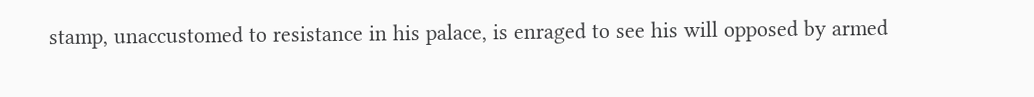stamp, unaccustomed to resistance in his palace, is enraged to see his will opposed by armed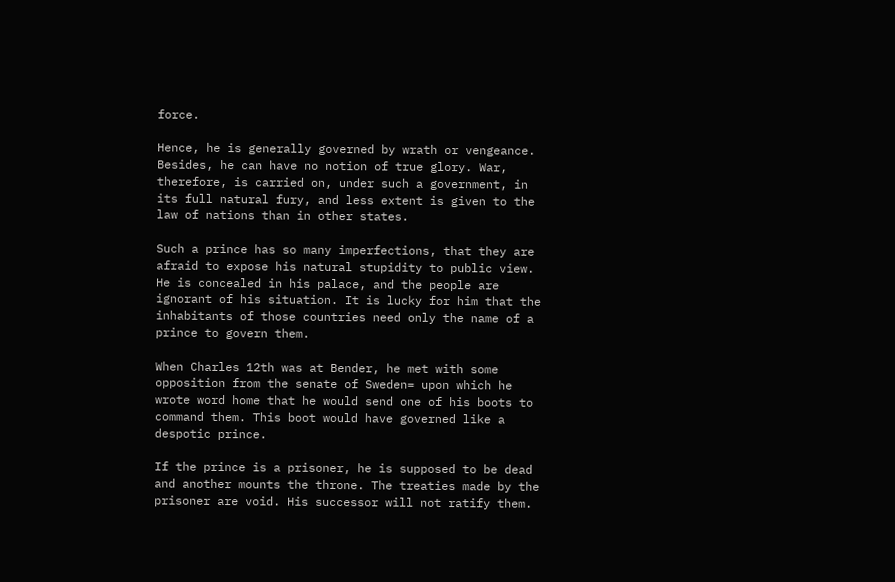force.

Hence, he is generally governed by wrath or vengeance. Besides, he can have no notion of true glory. War, therefore, is carried on, under such a government, in its full natural fury, and less extent is given to the law of nations than in other states.

Such a prince has so many imperfections, that they are afraid to expose his natural stupidity to public view. He is concealed in his palace, and the people are ignorant of his situation. It is lucky for him that the inhabitants of those countries need only the name of a prince to govern them.

When Charles 12th was at Bender, he met with some opposition from the senate of Sweden= upon which he wrote word home that he would send one of his boots to command them. This boot would have governed like a despotic prince.

If the prince is a prisoner, he is supposed to be dead and another mounts the throne. The treaties made by the prisoner are void. His successor will not ratify them.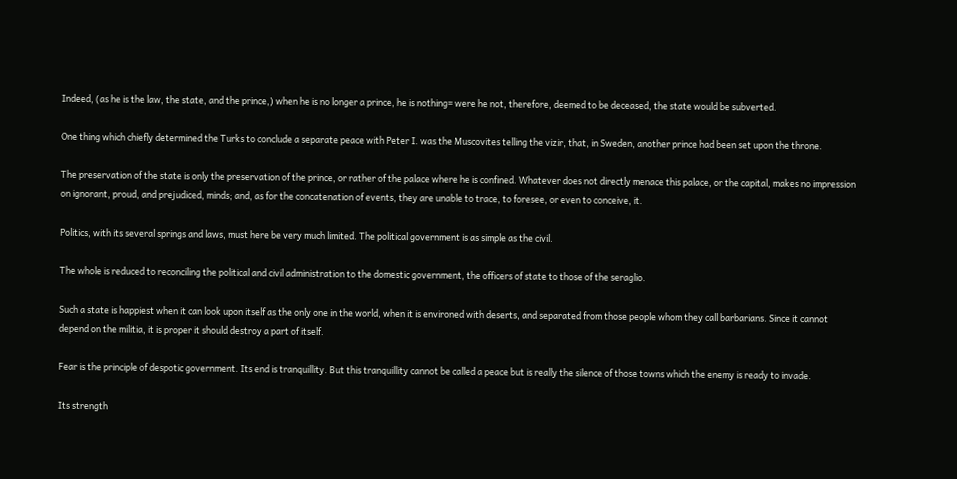Indeed, (as he is the law, the state, and the prince,) when he is no longer a prince, he is nothing= were he not, therefore, deemed to be deceased, the state would be subverted.

One thing which chiefly determined the Turks to conclude a separate peace with Peter I. was the Muscovites telling the vizir, that, in Sweden, another prince had been set upon the throne.

The preservation of the state is only the preservation of the prince, or rather of the palace where he is confined. Whatever does not directly menace this palace, or the capital, makes no impression on ignorant, proud, and prejudiced, minds; and, as for the concatenation of events, they are unable to trace, to foresee, or even to conceive, it.

Politics, with its several springs and laws, must here be very much limited. The political government is as simple as the civil.

The whole is reduced to reconciling the political and civil administration to the domestic government, the officers of state to those of the seraglio.

Such a state is happiest when it can look upon itself as the only one in the world, when it is environed with deserts, and separated from those people whom they call barbarians. Since it cannot depend on the militia, it is proper it should destroy a part of itself.

Fear is the principle of despotic government. Its end is tranquillity. But this tranquillity cannot be called a peace but is really the silence of those towns which the enemy is ready to invade.

Its strength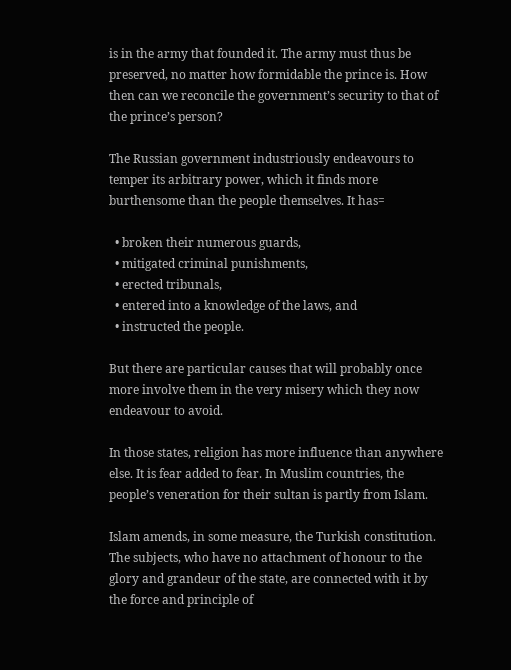is in the army that founded it. The army must thus be preserved, no matter how formidable the prince is. How then can we reconcile the government’s security to that of the prince’s person?

The Russian government industriously endeavours to temper its arbitrary power, which it finds more burthensome than the people themselves. It has=

  • broken their numerous guards,
  • mitigated criminal punishments,
  • erected tribunals,
  • entered into a knowledge of the laws, and
  • instructed the people.

But there are particular causes that will probably once more involve them in the very misery which they now endeavour to avoid.

In those states, religion has more influence than anywhere else. It is fear added to fear. In Muslim countries, the people’s veneration for their sultan is partly from Islam.

Islam amends, in some measure, the Turkish constitution. The subjects, who have no attachment of honour to the glory and grandeur of the state, are connected with it by the force and principle of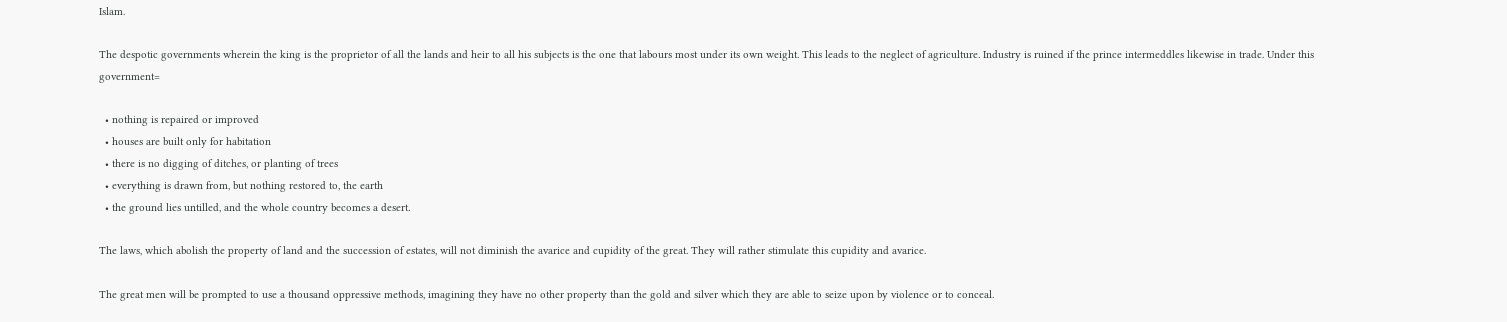Islam.

The despotic governments wherein the king is the proprietor of all the lands and heir to all his subjects is the one that labours most under its own weight. This leads to the neglect of agriculture. Industry is ruined if the prince intermeddles likewise in trade. Under this government=

  • nothing is repaired or improved
  • houses are built only for habitation
  • there is no digging of ditches, or planting of trees
  • everything is drawn from, but nothing restored to, the earth
  • the ground lies untilled, and the whole country becomes a desert.

The laws, which abolish the property of land and the succession of estates, will not diminish the avarice and cupidity of the great. They will rather stimulate this cupidity and avarice.

The great men will be prompted to use a thousand oppressive methods, imagining they have no other property than the gold and silver which they are able to seize upon by violence or to conceal.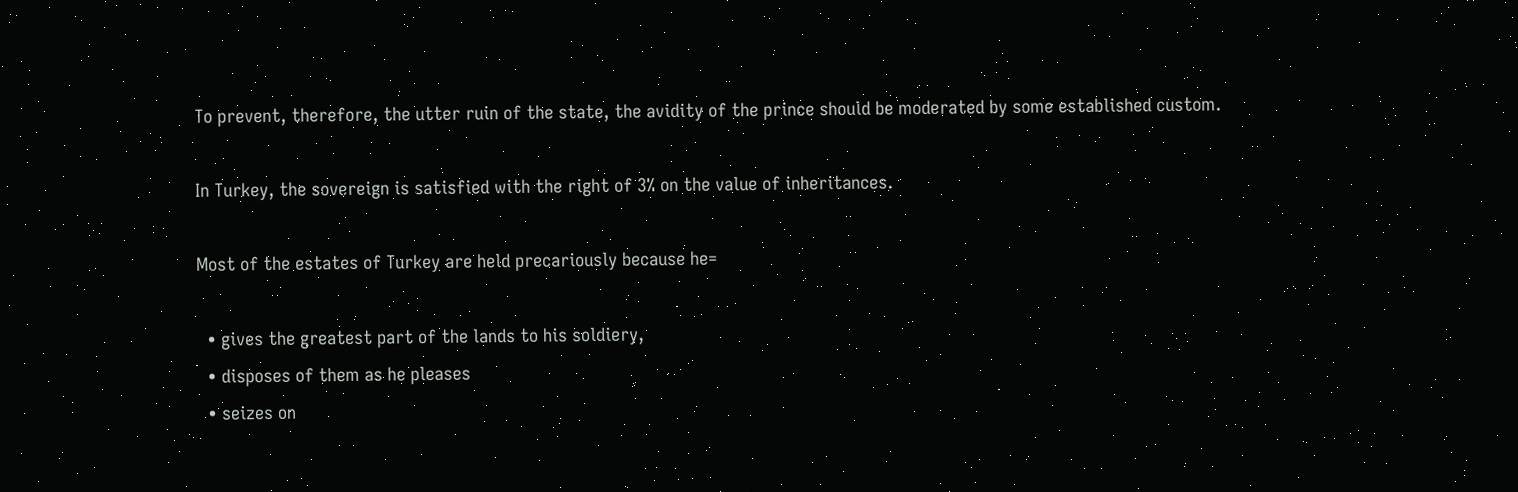To prevent, therefore, the utter ruin of the state, the avidity of the prince should be moderated by some established custom.

In Turkey, the sovereign is satisfied with the right of 3% on the value of inheritances.

Most of the estates of Turkey are held precariously because he=

  • gives the greatest part of the lands to his soldiery,
  • disposes of them as he pleases
  • seizes on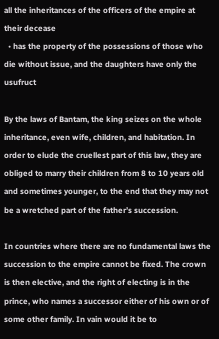all the inheritances of the officers of the empire at their decease
  • has the property of the possessions of those who die without issue, and the daughters have only the usufruct

By the laws of Bantam, the king seizes on the whole inheritance, even wife, children, and habitation. In order to elude the cruellest part of this law, they are obliged to marry their children from 8 to 10 years old and sometimes younger, to the end that they may not be a wretched part of the father’s succession.

In countries where there are no fundamental laws the succession to the empire cannot be fixed. The crown is then elective, and the right of electing is in the prince, who names a successor either of his own or of some other family. In vain would it be to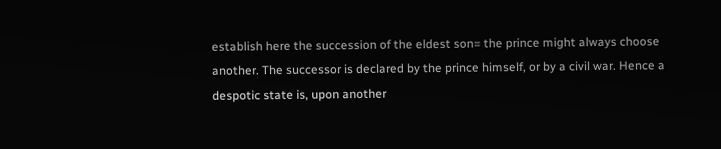establish here the succession of the eldest son= the prince might always choose another. The successor is declared by the prince himself, or by a civil war. Hence a despotic state is, upon another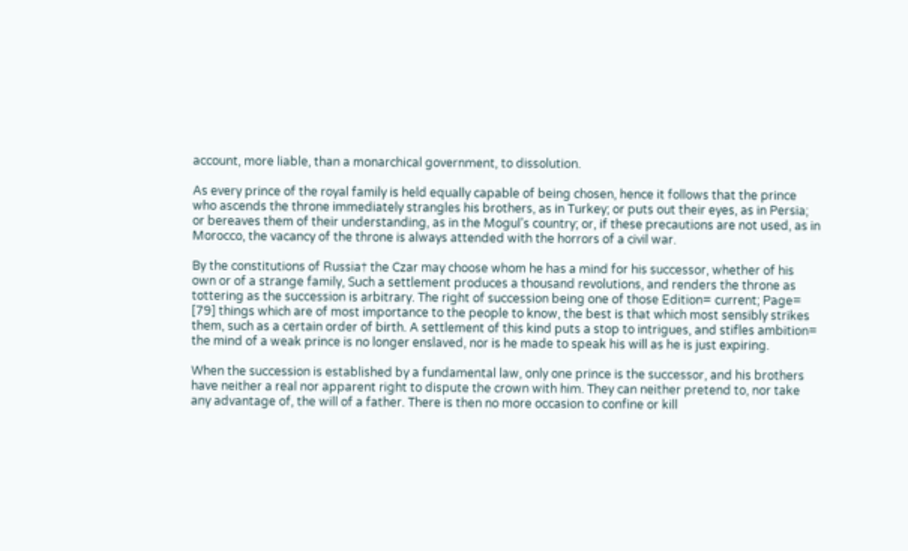account, more liable, than a monarchical government, to dissolution.

As every prince of the royal family is held equally capable of being chosen, hence it follows that the prince who ascends the throne immediately strangles his brothers, as in Turkey; or puts out their eyes, as in Persia; or bereaves them of their understanding, as in the Mogul’s country; or, if these precautions are not used, as in Morocco, the vacancy of the throne is always attended with the horrors of a civil war.

By the constitutions of Russia† the Czar may choose whom he has a mind for his successor, whether of his own or of a strange family, Such a settlement produces a thousand revolutions, and renders the throne as tottering as the succession is arbitrary. The right of succession being one of those Edition= current; Page= [79] things which are of most importance to the people to know, the best is that which most sensibly strikes them, such as a certain order of birth. A settlement of this kind puts a stop to intrigues, and stifles ambition= the mind of a weak prince is no longer enslaved, nor is he made to speak his will as he is just expiring.

When the succession is established by a fundamental law, only one prince is the successor, and his brothers have neither a real nor apparent right to dispute the crown with him. They can neither pretend to, nor take any advantage of, the will of a father. There is then no more occasion to confine or kill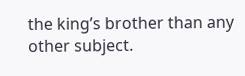the king’s brother than any other subject.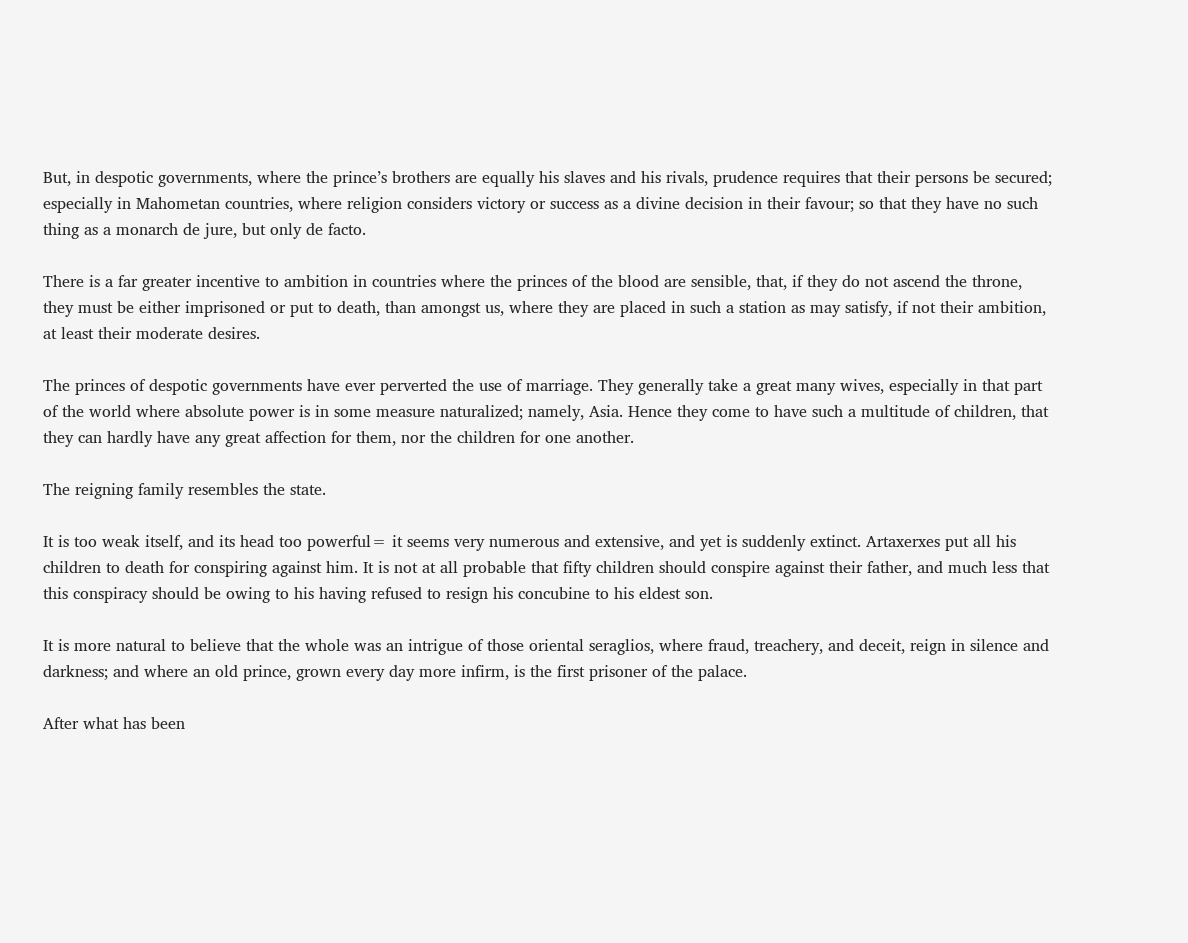But, in despotic governments, where the prince’s brothers are equally his slaves and his rivals, prudence requires that their persons be secured; especially in Mahometan countries, where religion considers victory or success as a divine decision in their favour; so that they have no such thing as a monarch de jure, but only de facto.

There is a far greater incentive to ambition in countries where the princes of the blood are sensible, that, if they do not ascend the throne, they must be either imprisoned or put to death, than amongst us, where they are placed in such a station as may satisfy, if not their ambition, at least their moderate desires.

The princes of despotic governments have ever perverted the use of marriage. They generally take a great many wives, especially in that part of the world where absolute power is in some measure naturalized; namely, Asia. Hence they come to have such a multitude of children, that they can hardly have any great affection for them, nor the children for one another.

The reigning family resembles the state.

It is too weak itself, and its head too powerful= it seems very numerous and extensive, and yet is suddenly extinct. Artaxerxes put all his children to death for conspiring against him. It is not at all probable that fifty children should conspire against their father, and much less that this conspiracy should be owing to his having refused to resign his concubine to his eldest son.

It is more natural to believe that the whole was an intrigue of those oriental seraglios, where fraud, treachery, and deceit, reign in silence and darkness; and where an old prince, grown every day more infirm, is the first prisoner of the palace.

After what has been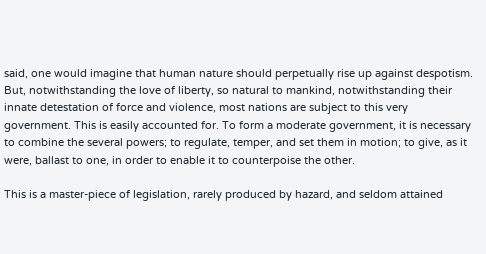said, one would imagine that human nature should perpetually rise up against despotism. But, notwithstanding the love of liberty, so natural to mankind, notwithstanding their innate detestation of force and violence, most nations are subject to this very government. This is easily accounted for. To form a moderate government, it is necessary to combine the several powers; to regulate, temper, and set them in motion; to give, as it were, ballast to one, in order to enable it to counterpoise the other.

This is a master-piece of legislation, rarely produced by hazard, and seldom attained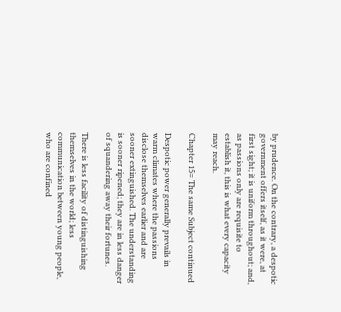by prudence. On the contrary, a despotic government offers itself, as it were, at first sight; it is uniform throughout; and, as passions only are requisite to establish it, this is what every capacity may reach.

Chapter 15= The same Subject continued

Despotic power generally prevails in warm climates where the passions disclose themselves earlier and are sooner extinguished. The understanding is sooner ripened; they are in less danger of squandering away their fortunes.

There is less facility of distinguishing themselves in the world; less communication between young people, who are confined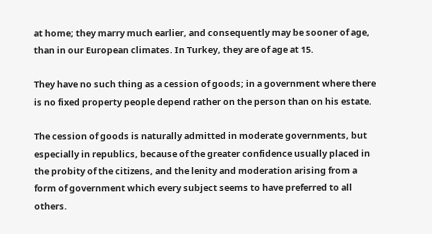at home; they marry much earlier, and consequently may be sooner of age, than in our European climates. In Turkey, they are of age at 15.

They have no such thing as a cession of goods; in a government where there is no fixed property people depend rather on the person than on his estate.

The cession of goods is naturally admitted in moderate governments, but especially in republics, because of the greater confidence usually placed in the probity of the citizens, and the lenity and moderation arising from a form of government which every subject seems to have preferred to all others.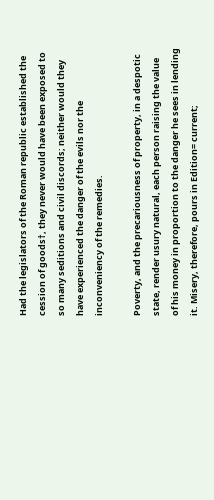Had the legislators of the Roman republic established the cession of goods†, they never would have been exposed to so many seditions and civil discords; neither would they have experienced the danger of the evils nor the inconveniency of the remedies.

Poverty, and the precariousness of property, in a despotic state, render usury natural, each person raising the value of his money in proportion to the danger he sees in lending it. Misery, therefore, pours in Edition= current;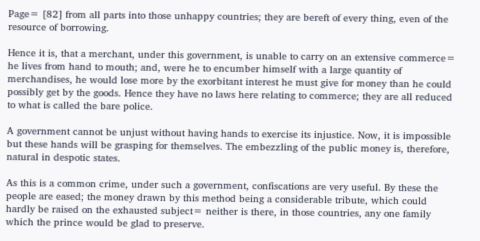Page= [82] from all parts into those unhappy countries; they are bereft of every thing, even of the resource of borrowing.

Hence it is, that a merchant, under this government, is unable to carry on an extensive commerce= he lives from hand to mouth; and, were he to encumber himself with a large quantity of merchandises, he would lose more by the exorbitant interest he must give for money than he could possibly get by the goods. Hence they have no laws here relating to commerce; they are all reduced to what is called the bare police.

A government cannot be unjust without having hands to exercise its injustice. Now, it is impossible but these hands will be grasping for themselves. The embezzling of the public money is, therefore, natural in despotic states.

As this is a common crime, under such a government, confiscations are very useful. By these the people are eased; the money drawn by this method being a considerable tribute, which could hardly be raised on the exhausted subject= neither is there, in those countries, any one family which the prince would be glad to preserve.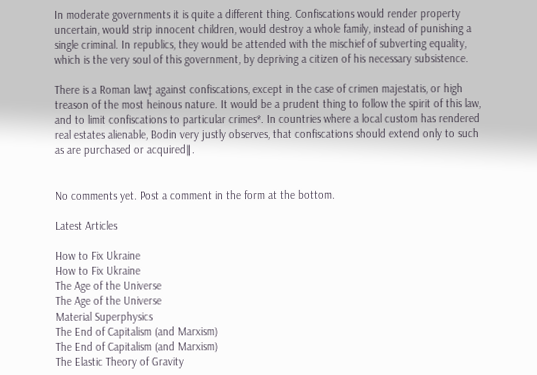In moderate governments it is quite a different thing. Confiscations would render property uncertain, would strip innocent children, would destroy a whole family, instead of punishing a single criminal. In republics, they would be attended with the mischief of subverting equality, which is the very soul of this government, by depriving a citizen of his necessary subsistence.

There is a Roman law‡ against confiscations, except in the case of crimen majestatis, or high treason of the most heinous nature. It would be a prudent thing to follow the spirit of this law, and to limit confiscations to particular crimes*. In countries where a local custom has rendered real estates alienable, Bodin very justly observes, that confiscations should extend only to such as are purchased or acquired∥.


No comments yet. Post a comment in the form at the bottom.

Latest Articles

How to Fix Ukraine
How to Fix Ukraine
The Age of the Universe
The Age of the Universe
Material Superphysics
The End of Capitalism (and Marxism)
The End of Capitalism (and Marxism)
The Elastic Theory of Gravity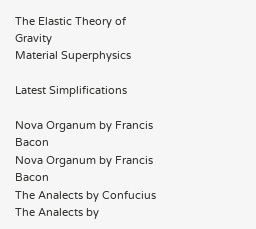The Elastic Theory of Gravity
Material Superphysics

Latest Simplifications

Nova Organum by Francis Bacon
Nova Organum by Francis Bacon
The Analects by Confucius
The Analects by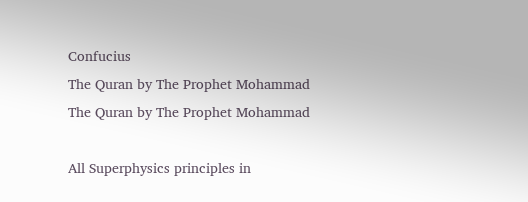Confucius
The Quran by The Prophet Mohammad
The Quran by The Prophet Mohammad

All Superphysics principles in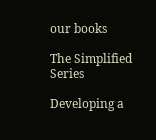our books

The Simplified Series

Developing a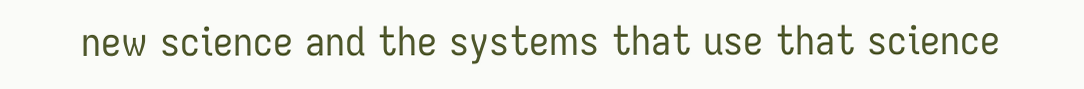new science and the systems that use that science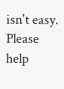isn't easy. Please help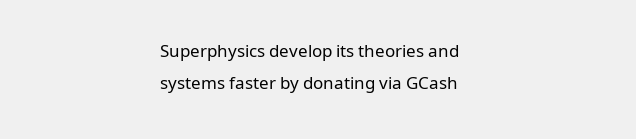Superphysics develop its theories and systems faster by donating via GCash